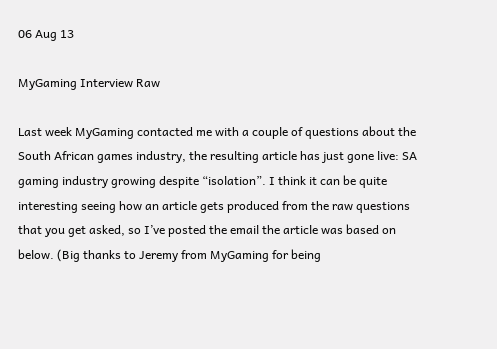06 Aug 13

MyGaming Interview Raw

Last week MyGaming contacted me with a couple of questions about the South African games industry, the resulting article has just gone live: SA gaming industry growing despite “isolation”. I think it can be quite interesting seeing how an article gets produced from the raw questions that you get asked, so I’ve posted the email the article was based on below. (Big thanks to Jeremy from MyGaming for being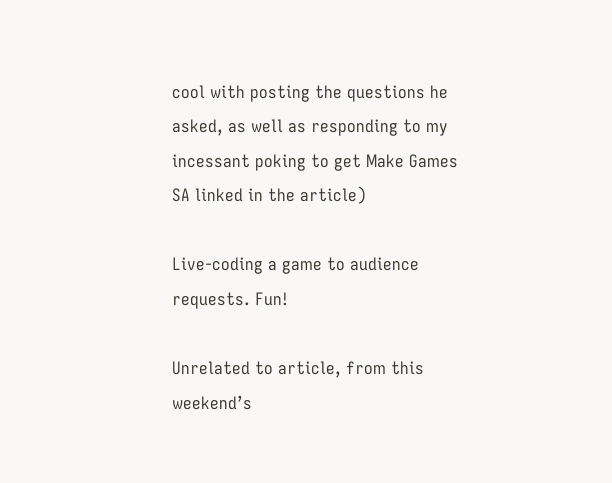cool with posting the questions he asked, as well as responding to my incessant poking to get Make Games SA linked in the article)

Live-coding a game to audience requests. Fun!

Unrelated to article, from this weekend’s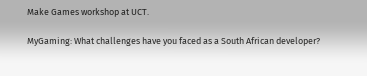Make Games workshop at UCT.

MyGaming: What challenges have you faced as a South African developer?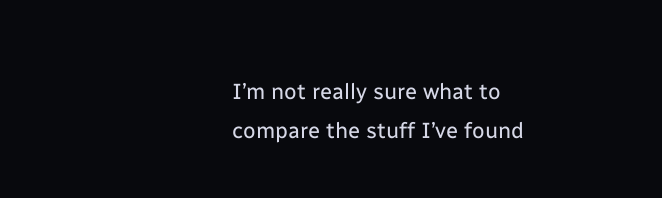I’m not really sure what to compare the stuff I’ve found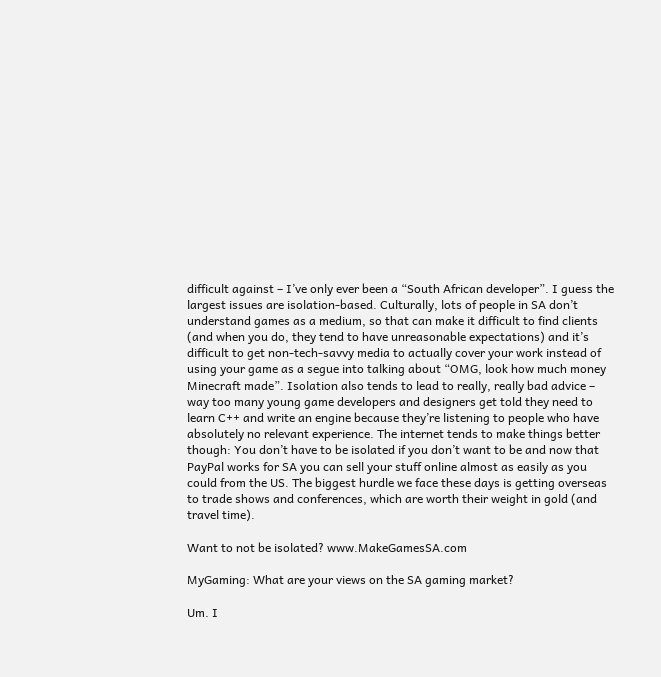difficult against – I’ve only ever been a “South African developer”. I guess the largest issues are isolation-based. Culturally, lots of people in SA don’t understand games as a medium, so that can make it difficult to find clients (and when you do, they tend to have unreasonable expectations) and it’s difficult to get non-tech-savvy media to actually cover your work instead of using your game as a segue into talking about “OMG, look how much money Minecraft made”. Isolation also tends to lead to really, really bad advice – way too many young game developers and designers get told they need to learn C++ and write an engine because they’re listening to people who have absolutely no relevant experience. The internet tends to make things better though: You don’t have to be isolated if you don’t want to be and now that PayPal works for SA you can sell your stuff online almost as easily as you could from the US. The biggest hurdle we face these days is getting overseas to trade shows and conferences, which are worth their weight in gold (and travel time).

Want to not be isolated? www.MakeGamesSA.com

MyGaming: What are your views on the SA gaming market?

Um. I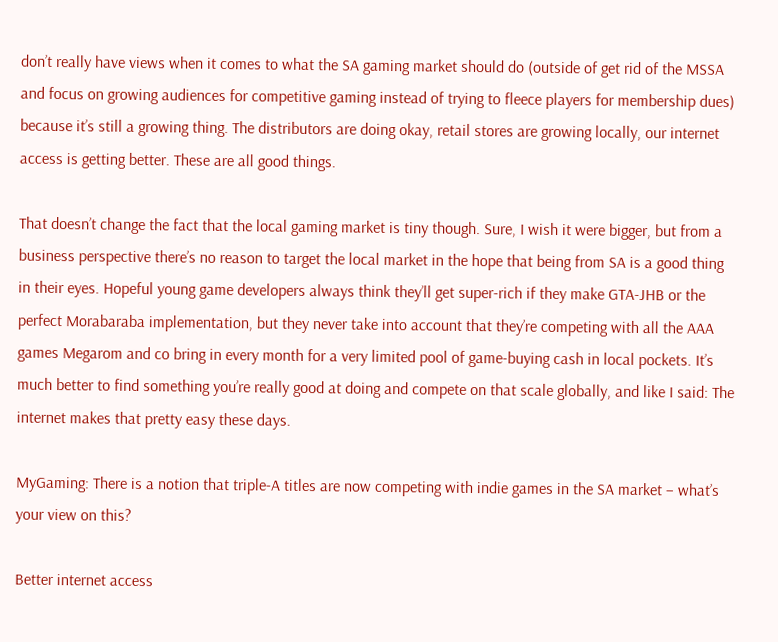don’t really have views when it comes to what the SA gaming market should do (outside of get rid of the MSSA and focus on growing audiences for competitive gaming instead of trying to fleece players for membership dues) because it’s still a growing thing. The distributors are doing okay, retail stores are growing locally, our internet access is getting better. These are all good things.

That doesn’t change the fact that the local gaming market is tiny though. Sure, I wish it were bigger, but from a business perspective there’s no reason to target the local market in the hope that being from SA is a good thing in their eyes. Hopeful young game developers always think they’ll get super-rich if they make GTA-JHB or the perfect Morabaraba implementation, but they never take into account that they’re competing with all the AAA games Megarom and co bring in every month for a very limited pool of game-buying cash in local pockets. It’s much better to find something you’re really good at doing and compete on that scale globally, and like I said: The internet makes that pretty easy these days.

MyGaming: There is a notion that triple-A titles are now competing with indie games in the SA market – what’s your view on this?

Better internet access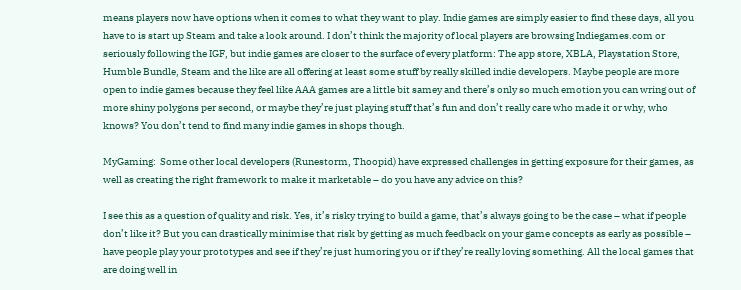means players now have options when it comes to what they want to play. Indie games are simply easier to find these days, all you have to is start up Steam and take a look around. I don’t think the majority of local players are browsing Indiegames.com or seriously following the IGF, but indie games are closer to the surface of every platform: The app store, XBLA, Playstation Store, Humble Bundle, Steam and the like are all offering at least some stuff by really skilled indie developers. Maybe people are more open to indie games because they feel like AAA games are a little bit samey and there’s only so much emotion you can wring out of more shiny polygons per second, or maybe they’re just playing stuff that’s fun and don’t really care who made it or why, who knows? You don’t tend to find many indie games in shops though.

MyGaming:  Some other local developers (Runestorm, Thoopid) have expressed challenges in getting exposure for their games, as well as creating the right framework to make it marketable – do you have any advice on this?

I see this as a question of quality and risk. Yes, it’s risky trying to build a game, that’s always going to be the case – what if people don’t like it? But you can drastically minimise that risk by getting as much feedback on your game concepts as early as possible – have people play your prototypes and see if they’re just humoring you or if they’re really loving something. All the local games that are doing well in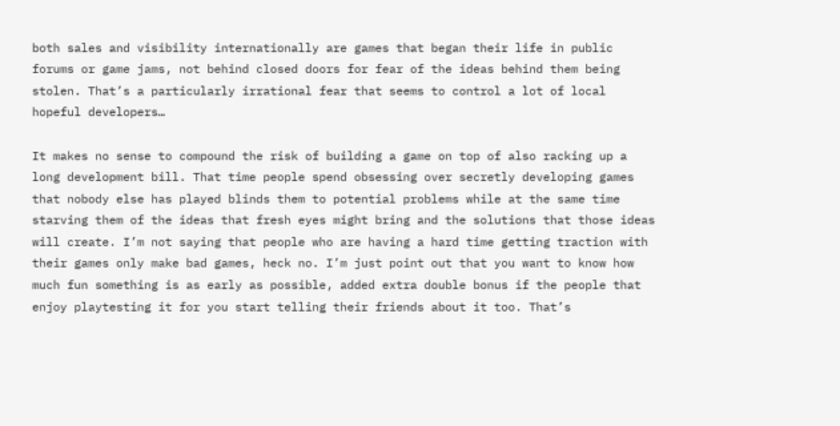both sales and visibility internationally are games that began their life in public forums or game jams, not behind closed doors for fear of the ideas behind them being stolen. That’s a particularly irrational fear that seems to control a lot of local hopeful developers…

It makes no sense to compound the risk of building a game on top of also racking up a long development bill. That time people spend obsessing over secretly developing games that nobody else has played blinds them to potential problems while at the same time starving them of the ideas that fresh eyes might bring and the solutions that those ideas will create. I’m not saying that people who are having a hard time getting traction with their games only make bad games, heck no. I’m just point out that you want to know how much fun something is as early as possible, added extra double bonus if the people that enjoy playtesting it for you start telling their friends about it too. That’s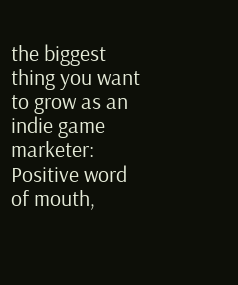the biggest thing you want to grow as an indie game marketer: Positive word of mouth,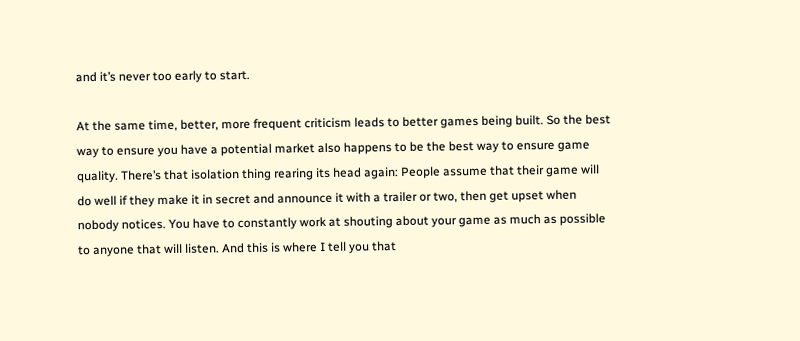and it’s never too early to start.

At the same time, better, more frequent criticism leads to better games being built. So the best way to ensure you have a potential market also happens to be the best way to ensure game quality. There’s that isolation thing rearing its head again: People assume that their game will do well if they make it in secret and announce it with a trailer or two, then get upset when nobody notices. You have to constantly work at shouting about your game as much as possible to anyone that will listen. And this is where I tell you that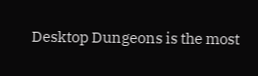Desktop Dungeons is the most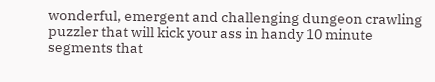wonderful, emergent and challenging dungeon crawling puzzler that will kick your ass in handy 10 minute segments that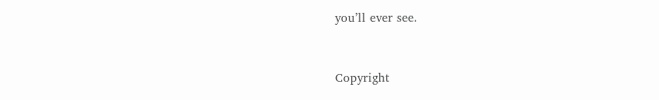you’ll ever see.



Copyright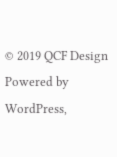© 2019 QCF Design
Powered by WordPress,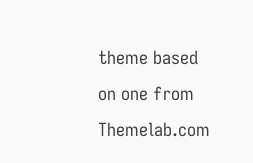theme based on one from Themelab.com